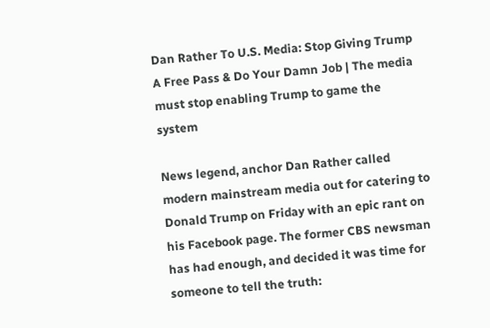Dan Rather To U.S. Media: Stop Giving Trump A Free Pass & Do Your Damn Job | The media must stop enabling Trump to game the system

News legend, anchor Dan Rather called modern mainstream media out for catering to Donald Trump on Friday with an epic rant on his Facebook page. The former CBS newsman has had enough, and decided it was time for someone to tell the truth: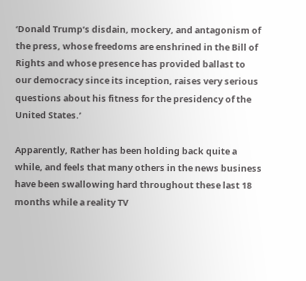‘Donald Trump’s disdain, mockery, and antagonism of the press, whose freedoms are enshrined in the Bill of Rights and whose presence has provided ballast to our democracy since its inception, raises very serious questions about his fitness for the presidency of the United States.’

Apparently, Rather has been holding back quite a while, and feels that many others in the news business have been swallowing hard throughout these last 18 months while a reality TV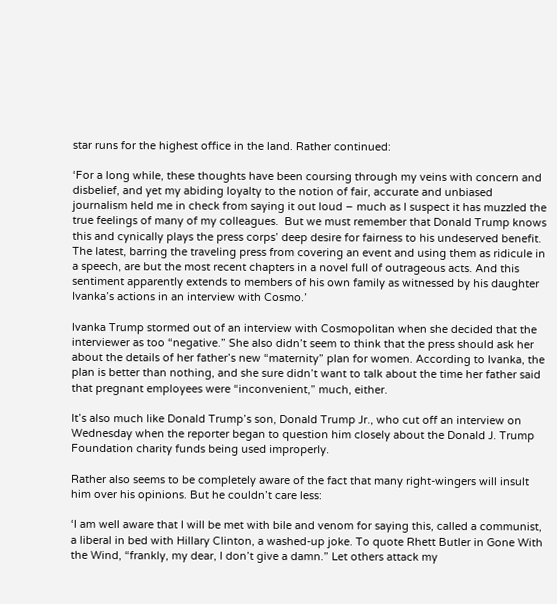star runs for the highest office in the land. Rather continued:

‘For a long while, these thoughts have been coursing through my veins with concern and disbelief, and yet my abiding loyalty to the notion of fair, accurate and unbiased journalism held me in check from saying it out loud – much as I suspect it has muzzled the true feelings of many of my colleagues.  But we must remember that Donald Trump knows this and cynically plays the press corps’ deep desire for fairness to his undeserved benefit. The latest, barring the traveling press from covering an event and using them as ridicule in a speech, are but the most recent chapters in a novel full of outrageous acts. And this sentiment apparently extends to members of his own family as witnessed by his daughter Ivanka’s actions in an interview with Cosmo.’

Ivanka Trump stormed out of an interview with Cosmopolitan when she decided that the interviewer as too “negative.” She also didn’t seem to think that the press should ask her about the details of her father’s new “maternity” plan for women. According to Ivanka, the plan is better than nothing, and she sure didn’t want to talk about the time her father said that pregnant employees were “inconvenient,” much, either.

It’s also much like Donald Trump’s son, Donald Trump Jr., who cut off an interview on Wednesday when the reporter began to question him closely about the Donald J. Trump Foundation charity funds being used improperly.

Rather also seems to be completely aware of the fact that many right-wingers will insult him over his opinions. But he couldn’t care less:

‘I am well aware that I will be met with bile and venom for saying this, called a communist, a liberal in bed with Hillary Clinton, a washed-up joke. To quote Rhett Butler in Gone With the Wind, “frankly, my dear, I don’t give a damn.” Let others attack my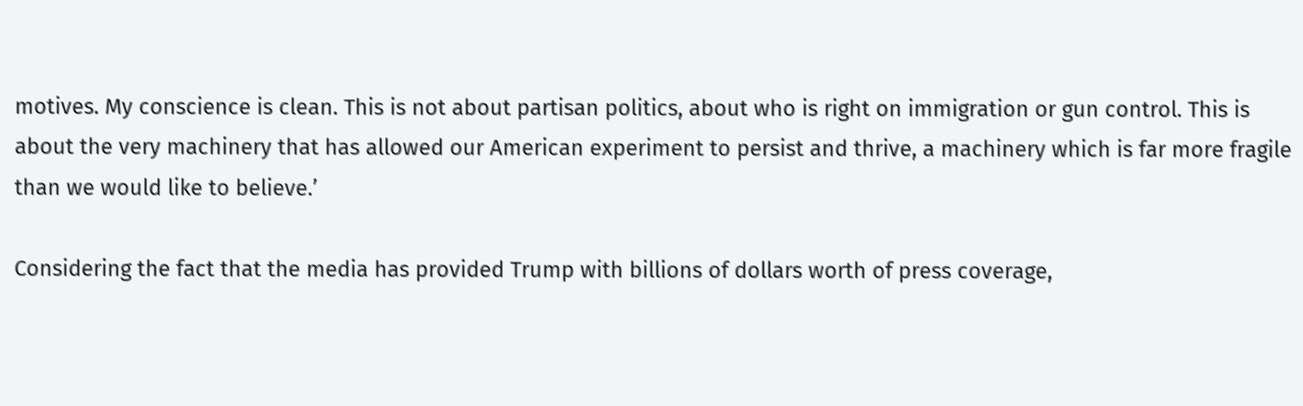motives. My conscience is clean. This is not about partisan politics, about who is right on immigration or gun control. This is about the very machinery that has allowed our American experiment to persist and thrive, a machinery which is far more fragile than we would like to believe.’

Considering the fact that the media has provided Trump with billions of dollars worth of press coverage,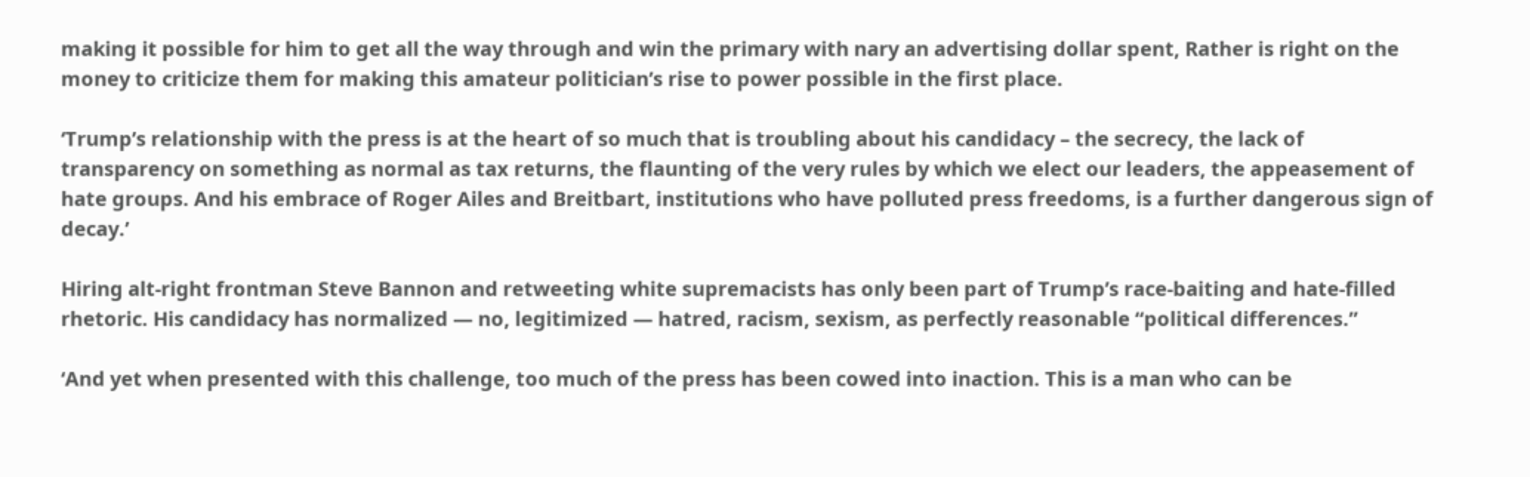making it possible for him to get all the way through and win the primary with nary an advertising dollar spent, Rather is right on the money to criticize them for making this amateur politician’s rise to power possible in the first place.

‘Trump’s relationship with the press is at the heart of so much that is troubling about his candidacy – the secrecy, the lack of transparency on something as normal as tax returns, the flaunting of the very rules by which we elect our leaders, the appeasement of hate groups. And his embrace of Roger Ailes and Breitbart, institutions who have polluted press freedoms, is a further dangerous sign of decay.’

Hiring alt-right frontman Steve Bannon and retweeting white supremacists has only been part of Trump’s race-baiting and hate-filled rhetoric. His candidacy has normalized — no, legitimized — hatred, racism, sexism, as perfectly reasonable “political differences.”

‘And yet when presented with this challenge, too much of the press has been cowed into inaction. This is a man who can be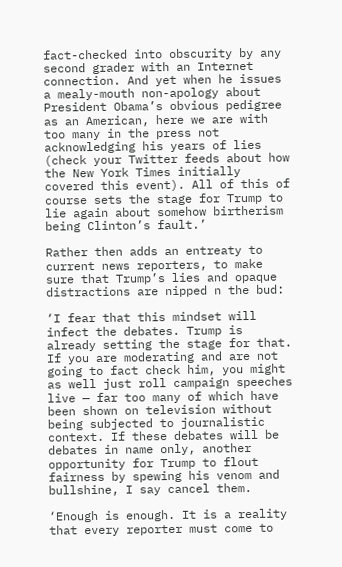fact-checked into obscurity by any second grader with an Internet connection. And yet when he issues a mealy-mouth non-apology about President Obama’s obvious pedigree as an American, here we are with too many in the press not acknowledging his years of lies (check your Twitter feeds about how the New York Times initially covered this event). All of this of course sets the stage for Trump to lie again about somehow birtherism being Clinton’s fault.’

Rather then adds an entreaty to current news reporters, to make sure that Trump’s lies and opaque distractions are nipped n the bud:

‘I fear that this mindset will infect the debates. Trump is already setting the stage for that. If you are moderating and are not going to fact check him, you might as well just roll campaign speeches live — far too many of which have been shown on television without being subjected to journalistic context. If these debates will be debates in name only, another opportunity for Trump to flout fairness by spewing his venom and bullshine, I say cancel them.

‘Enough is enough. It is a reality that every reporter must come to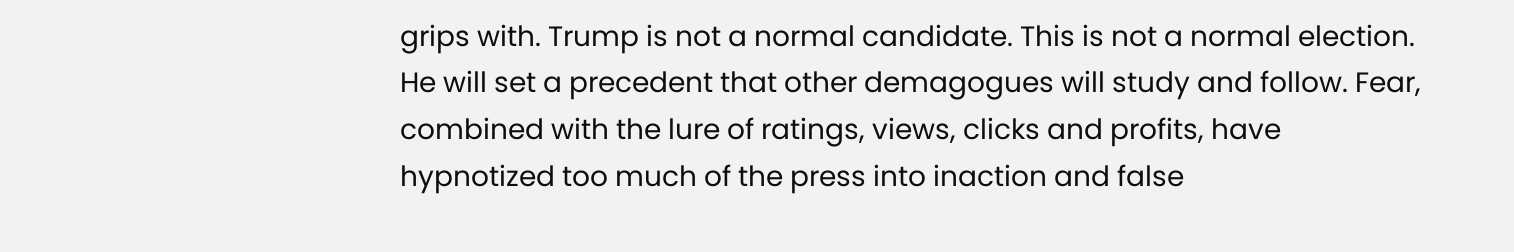grips with. Trump is not a normal candidate. This is not a normal election. He will set a precedent that other demagogues will study and follow. Fear, combined with the lure of ratings, views, clicks and profits, have hypnotized too much of the press into inaction and false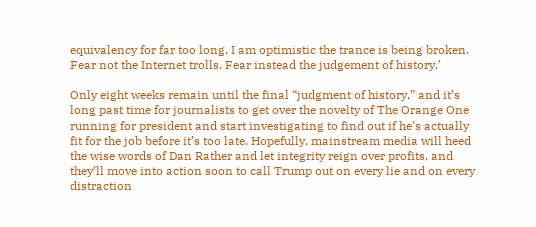equivalency for far too long. I am optimistic the trance is being broken. Fear not the Internet trolls. Fear instead the judgement of history.’

Only eight weeks remain until the final “judgment of history,” and it’s long past time for journalists to get over the novelty of The Orange One running for president and start investigating to find out if he’s actually fit for the job before it’s too late. Hopefully, mainstream media will heed the wise words of Dan Rather and let integrity reign over profits, and they’ll move into action soon to call Trump out on every lie and on every distraction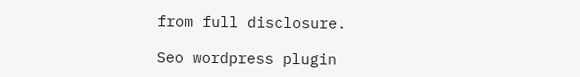from full disclosure.

Seo wordpress plugin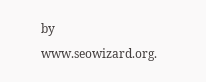by www.seowizard.org.